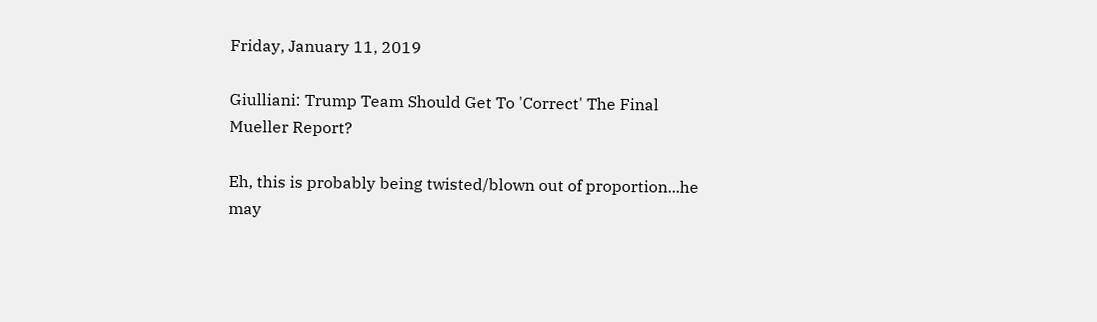Friday, January 11, 2019

Giulliani: Trump Team Should Get To 'Correct' The Final Mueller Report?

Eh, this is probably being twisted/blown out of proportion...he may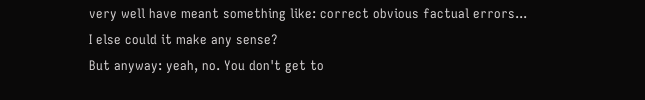very well have meant something like: correct obvious factual errors...
I else could it make any sense?
But anyway: yeah, no. You don't get to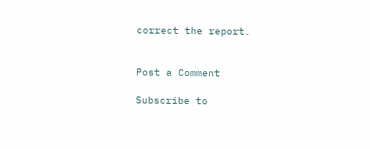correct the report.


Post a Comment

Subscribe to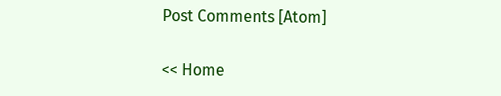Post Comments [Atom]

<< Home